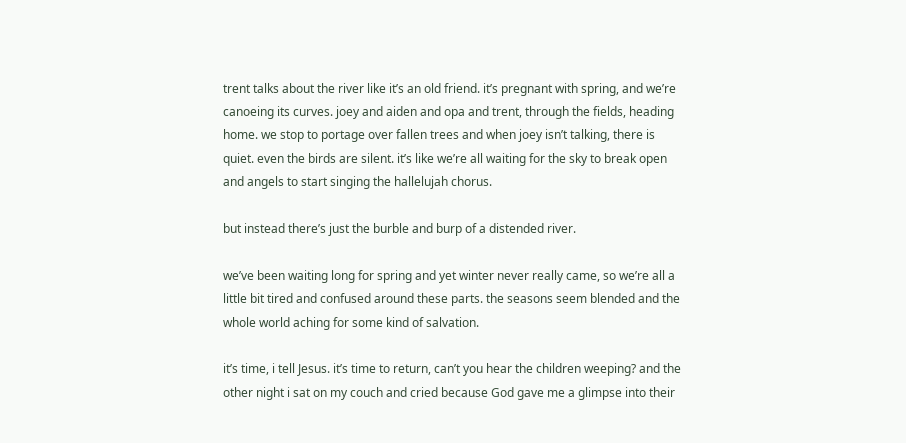trent talks about the river like it’s an old friend. it’s pregnant with spring, and we’re canoeing its curves. joey and aiden and opa and trent, through the fields, heading home. we stop to portage over fallen trees and when joey isn’t talking, there is quiet. even the birds are silent. it’s like we’re all waiting for the sky to break open and angels to start singing the hallelujah chorus.

but instead there’s just the burble and burp of a distended river.

we’ve been waiting long for spring and yet winter never really came, so we’re all a little bit tired and confused around these parts. the seasons seem blended and the whole world aching for some kind of salvation.

it’s time, i tell Jesus. it’s time to return, can’t you hear the children weeping? and the other night i sat on my couch and cried because God gave me a glimpse into their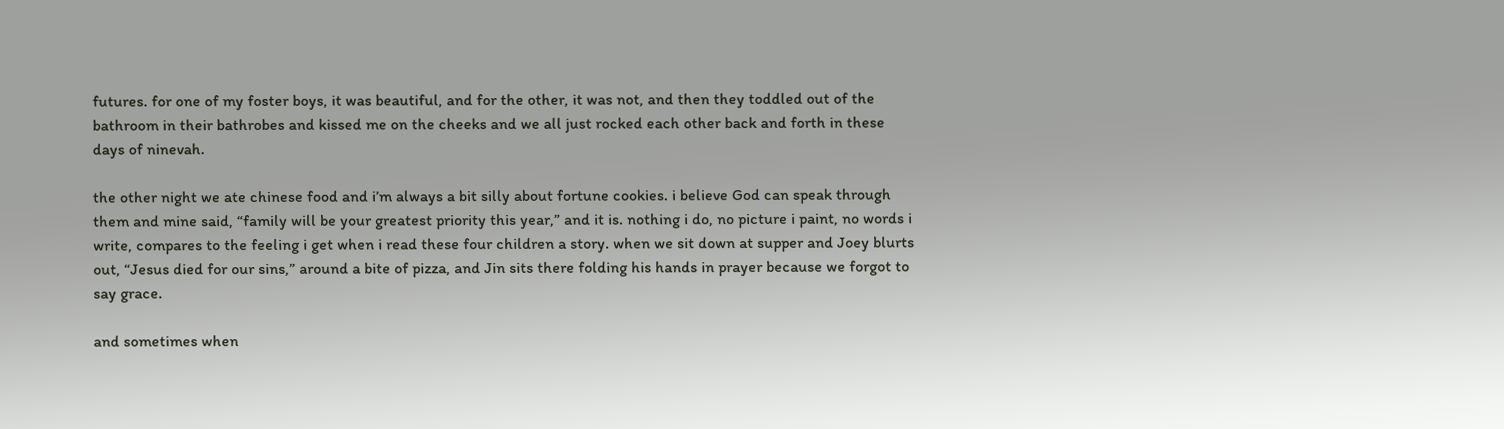futures. for one of my foster boys, it was beautiful, and for the other, it was not, and then they toddled out of the bathroom in their bathrobes and kissed me on the cheeks and we all just rocked each other back and forth in these days of ninevah.

the other night we ate chinese food and i’m always a bit silly about fortune cookies. i believe God can speak through them and mine said, “family will be your greatest priority this year,” and it is. nothing i do, no picture i paint, no words i write, compares to the feeling i get when i read these four children a story. when we sit down at supper and Joey blurts out, “Jesus died for our sins,” around a bite of pizza, and Jin sits there folding his hands in prayer because we forgot to say grace.

and sometimes when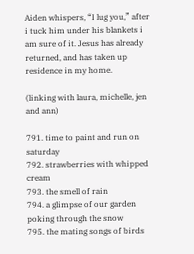Aiden whispers, “I lug you,” after i tuck him under his blankets i am sure of it. Jesus has already returned, and has taken up residence in my home.

(linking with laura, michelle, jen and ann)

791. time to paint and run on saturday
792. strawberries with whipped cream
793. the smell of rain
794. a glimpse of our garden poking through the snow
795. the mating songs of birds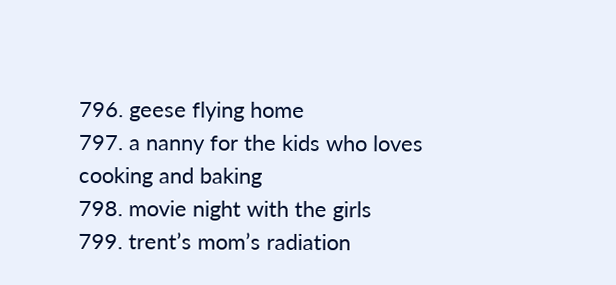796. geese flying home
797. a nanny for the kids who loves cooking and baking
798. movie night with the girls
799. trent’s mom’s radiation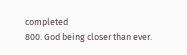completed
800. God being closer than ever.